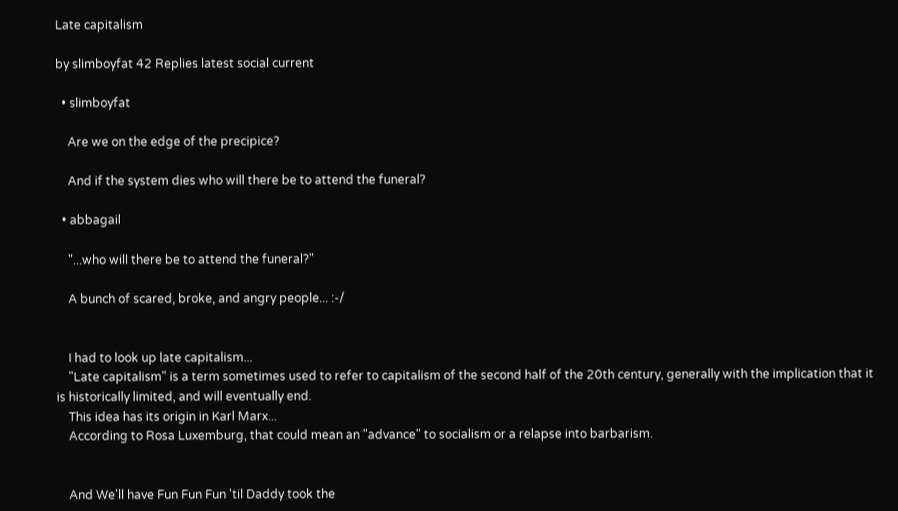Late capitalism

by slimboyfat 42 Replies latest social current

  • slimboyfat

    Are we on the edge of the precipice?

    And if the system dies who will there be to attend the funeral?

  • abbagail

    "...who will there be to attend the funeral?"

    A bunch of scared, broke, and angry people... :-/


    I had to look up late capitalism...
    "Late capitalism" is a term sometimes used to refer to capitalism of the second half of the 20th century, generally with the implication that it is historically limited, and will eventually end.
    This idea has its origin in Karl Marx...
    According to Rosa Luxemburg, that could mean an "advance" to socialism or a relapse into barbarism.


    And We'll have Fun Fun Fun 'til Daddy took the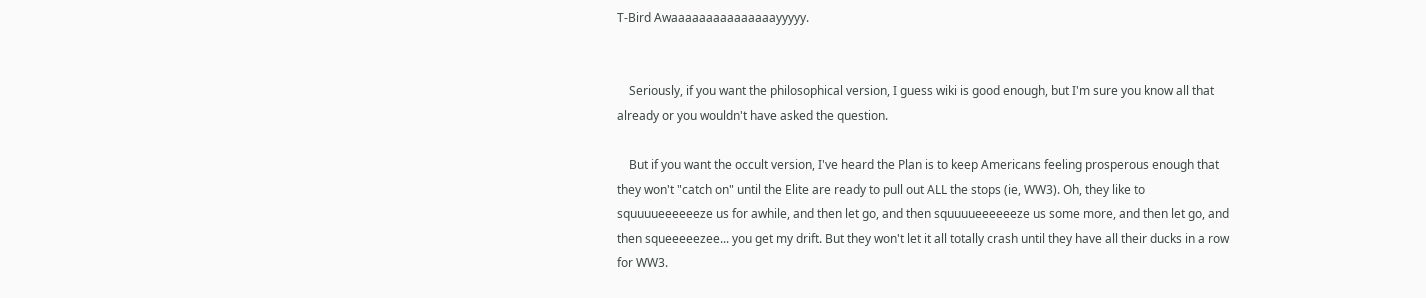T-Bird Awaaaaaaaaaaaaaaayyyyy.


    Seriously, if you want the philosophical version, I guess wiki is good enough, but I'm sure you know all that already or you wouldn't have asked the question.

    But if you want the occult version, I've heard the Plan is to keep Americans feeling prosperous enough that they won't "catch on" until the Elite are ready to pull out ALL the stops (ie, WW3). Oh, they like to squuuueeeeeeze us for awhile, and then let go, and then squuuueeeeeeze us some more, and then let go, and then squeeeeezee... you get my drift. But they won't let it all totally crash until they have all their ducks in a row for WW3.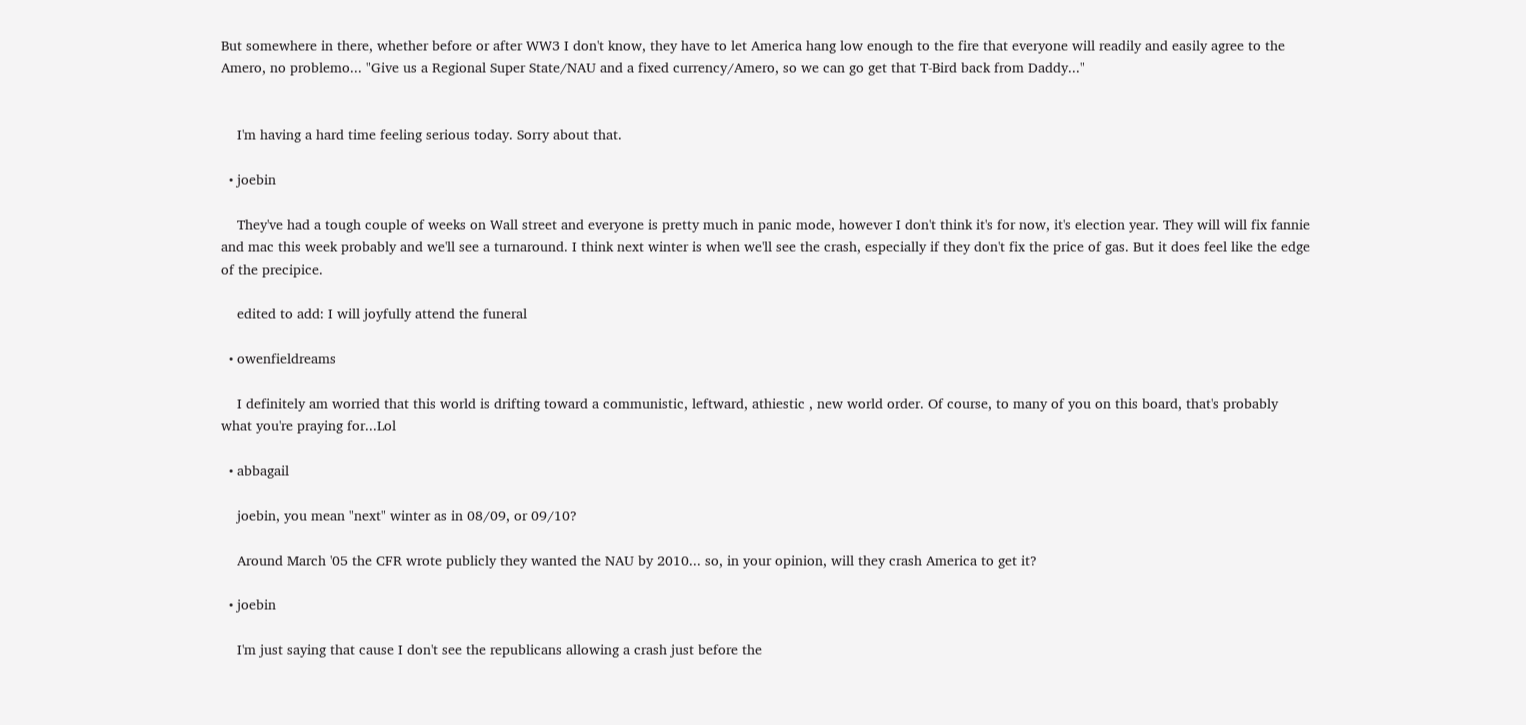But somewhere in there, whether before or after WW3 I don't know, they have to let America hang low enough to the fire that everyone will readily and easily agree to the Amero, no problemo... "Give us a Regional Super State/NAU and a fixed currency/Amero, so we can go get that T-Bird back from Daddy..."


    I'm having a hard time feeling serious today. Sorry about that.

  • joebin

    They've had a tough couple of weeks on Wall street and everyone is pretty much in panic mode, however I don't think it's for now, it's election year. They will will fix fannie and mac this week probably and we'll see a turnaround. I think next winter is when we'll see the crash, especially if they don't fix the price of gas. But it does feel like the edge of the precipice.

    edited to add: I will joyfully attend the funeral

  • owenfieldreams

    I definitely am worried that this world is drifting toward a communistic, leftward, athiestic , new world order. Of course, to many of you on this board, that's probably what you're praying for...Lol

  • abbagail

    joebin, you mean "next" winter as in 08/09, or 09/10?

    Around March '05 the CFR wrote publicly they wanted the NAU by 2010... so, in your opinion, will they crash America to get it?

  • joebin

    I'm just saying that cause I don't see the republicans allowing a crash just before the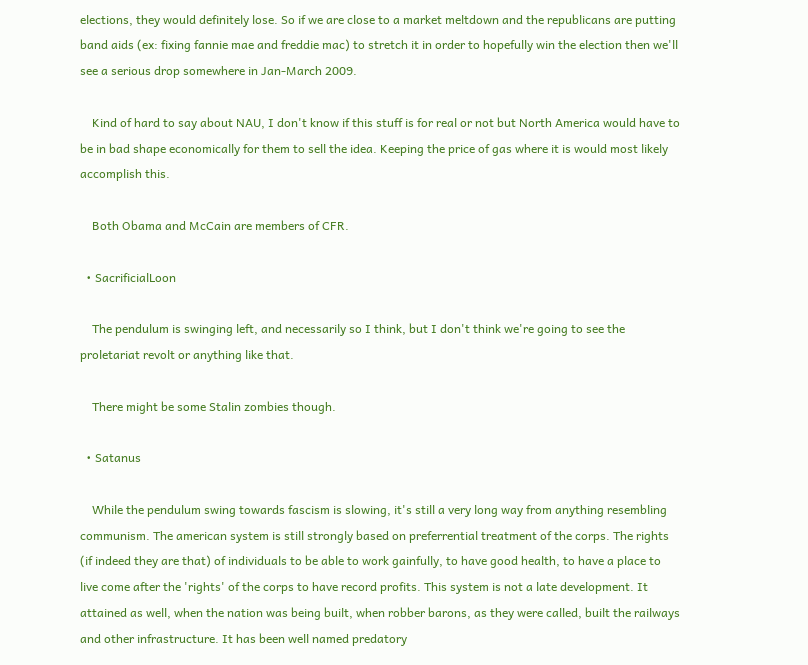elections, they would definitely lose. So if we are close to a market meltdown and the republicans are putting band aids (ex: fixing fannie mae and freddie mac) to stretch it in order to hopefully win the election then we'll see a serious drop somewhere in Jan-March 2009.

    Kind of hard to say about NAU, I don't know if this stuff is for real or not but North America would have to be in bad shape economically for them to sell the idea. Keeping the price of gas where it is would most likely accomplish this.

    Both Obama and McCain are members of CFR.

  • SacrificialLoon

    The pendulum is swinging left, and necessarily so I think, but I don't think we're going to see the proletariat revolt or anything like that.

    There might be some Stalin zombies though.

  • Satanus

    While the pendulum swing towards fascism is slowing, it's still a very long way from anything resembling communism. The american system is still strongly based on preferrential treatment of the corps. The rights (if indeed they are that) of individuals to be able to work gainfully, to have good health, to have a place to live come after the 'rights' of the corps to have record profits. This system is not a late development. It attained as well, when the nation was being built, when robber barons, as they were called, built the railways and other infrastructure. It has been well named predatory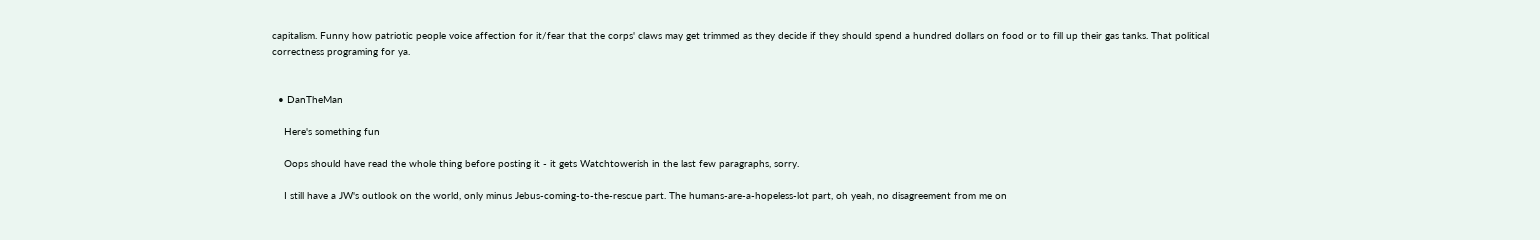capitalism. Funny how patriotic people voice affection for it/fear that the corps' claws may get trimmed as they decide if they should spend a hundred dollars on food or to fill up their gas tanks. That political correctness programing for ya.


  • DanTheMan

    Here's something fun

    Oops should have read the whole thing before posting it - it gets Watchtowerish in the last few paragraphs, sorry.

    I still have a JW's outlook on the world, only minus Jebus-coming-to-the-rescue part. The humans-are-a-hopeless-lot part, oh yeah, no disagreement from me on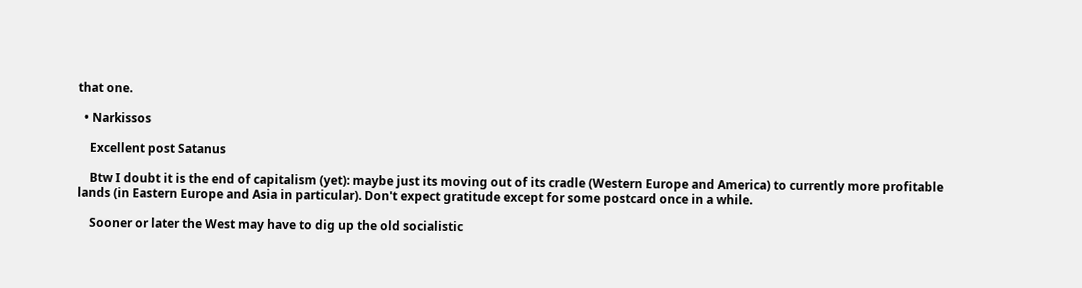that one.

  • Narkissos

    Excellent post Satanus

    Btw I doubt it is the end of capitalism (yet): maybe just its moving out of its cradle (Western Europe and America) to currently more profitable lands (in Eastern Europe and Asia in particular). Don't expect gratitude except for some postcard once in a while.

    Sooner or later the West may have to dig up the old socialistic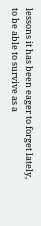lessons it has been eager to forget lately, to be able to survive as a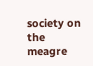society on the meagre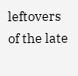leftovers of the late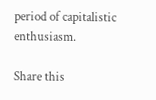period of capitalistic enthusiasm.

Share this